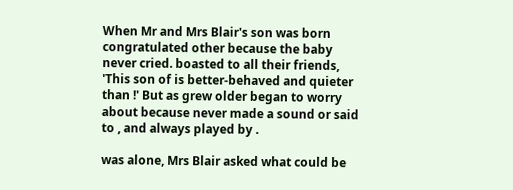When Mr and Mrs Blair's son was born
congratulated other because the baby never cried. boasted to all their friends, 'This son of is better-behaved and quieter than !' But as grew older began to worry about because never made a sound or said to , and always played by .

was alone, Mrs Blair asked what could be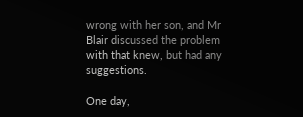wrong with her son, and Mr Blair discussed the problem with that knew, but had any suggestions.

One day,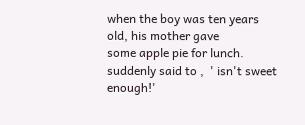when the boy was ten years old, his mother gave
some apple pie for lunch.   suddenly said to ,  ' isn't sweet enough!'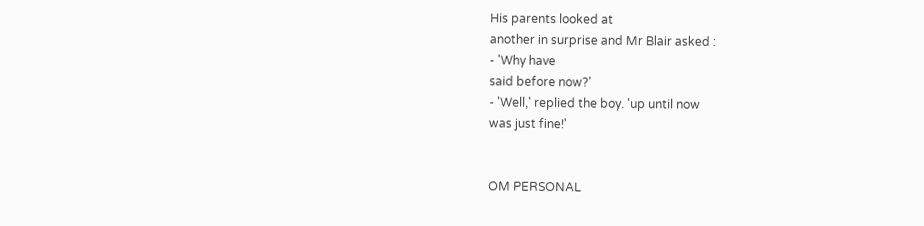His parents looked at
another in surprise and Mr Blair asked :
- 'Why have
said before now?'
- 'Well,' replied the boy. 'up until now
was just fine!'


OM PERSONAL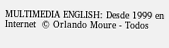MULTIMEDIA ENGLISH: Desde 1999 en Internet  © Orlando Moure - Todos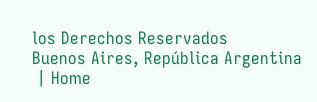los Derechos Reservados
Buenos Aires, República Argentina
 | Home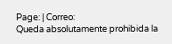Page: | Correo:
Queda absolutamente prohibida la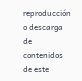reproducción o descarga de contenidos de este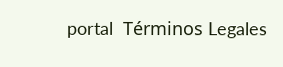portal  Términos Legales